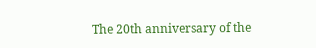The 20th anniversary of the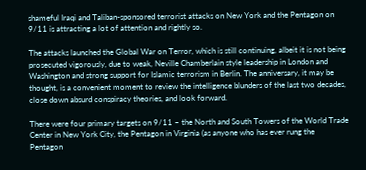shameful Iraqi and Taliban-sponsored terrorist attacks on New York and the Pentagon on 9/11 is attracting a lot of attention and rightly so.

The attacks launched the Global War on Terror, which is still continuing, albeit it is not being prosecuted vigorously, due to weak, Neville Chamberlain style leadership in London and Washington and strong support for Islamic terrorism in Berlin. The anniversary, it may be thought, is a convenient moment to review the intelligence blunders of the last two decades, close down absurd conspiracy theories, and look forward.

There were four primary targets on 9/11 – the North and South Towers of the World Trade Center in New York City, the Pentagon in Virginia (as anyone who has ever rung the Pentagon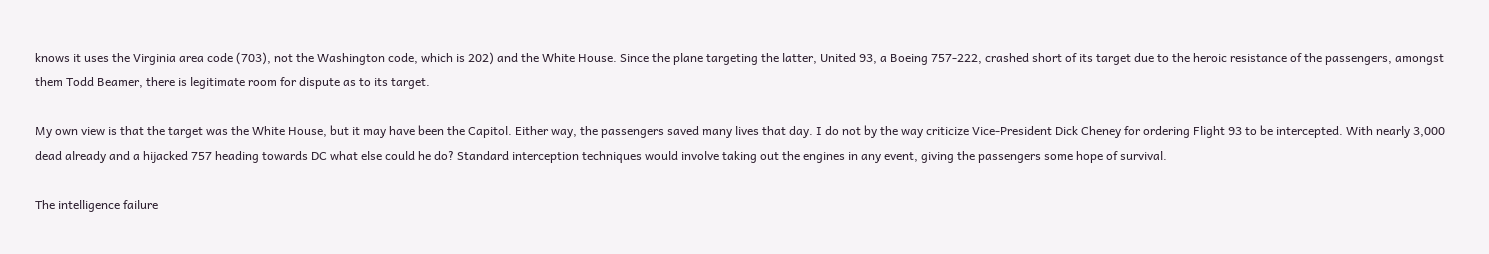knows it uses the Virginia area code (703), not the Washington code, which is 202) and the White House. Since the plane targeting the latter, United 93, a Boeing 757-222, crashed short of its target due to the heroic resistance of the passengers, amongst them Todd Beamer, there is legitimate room for dispute as to its target.

My own view is that the target was the White House, but it may have been the Capitol. Either way, the passengers saved many lives that day. I do not by the way criticize Vice-President Dick Cheney for ordering Flight 93 to be intercepted. With nearly 3,000 dead already and a hijacked 757 heading towards DC what else could he do? Standard interception techniques would involve taking out the engines in any event, giving the passengers some hope of survival.

The intelligence failure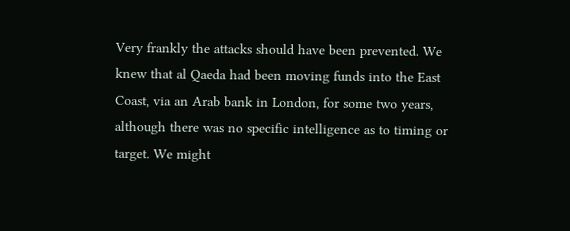Very frankly the attacks should have been prevented. We knew that al Qaeda had been moving funds into the East Coast, via an Arab bank in London, for some two years, although there was no specific intelligence as to timing or target. We might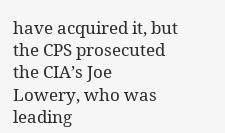have acquired it, but the CPS prosecuted the CIA’s Joe Lowery, who was leading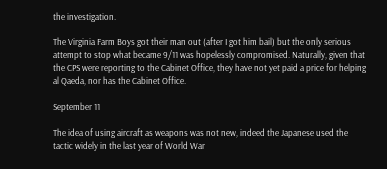the investigation.

The Virginia Farm Boys got their man out (after I got him bail) but the only serious attempt to stop what became 9/11 was hopelessly compromised. Naturally, given that the CPS were reporting to the Cabinet Office, they have not yet paid a price for helping al Qaeda, nor has the Cabinet Office.

September 11

The idea of using aircraft as weapons was not new, indeed the Japanese used the tactic widely in the last year of World War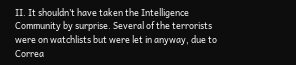II. It shouldn’t have taken the Intelligence Community by surprise. Several of the terrorists were on watchlists but were let in anyway, due to Correa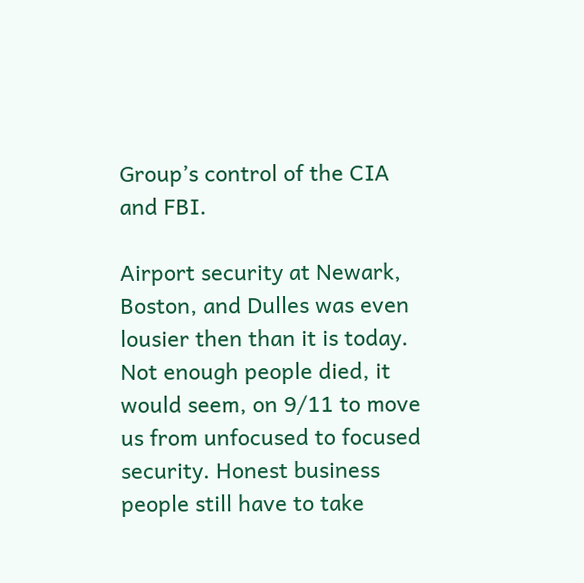Group’s control of the CIA and FBI.

Airport security at Newark, Boston, and Dulles was even lousier then than it is today. Not enough people died, it would seem, on 9/11 to move us from unfocused to focused security. Honest business people still have to take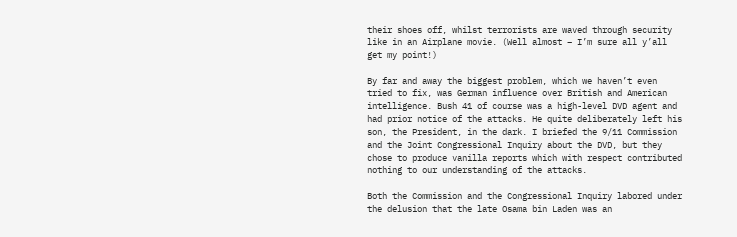their shoes off, whilst terrorists are waved through security like in an Airplane movie. (Well almost – I’m sure all y’all get my point!)

By far and away the biggest problem, which we haven’t even tried to fix, was German influence over British and American intelligence. Bush 41 of course was a high-level DVD agent and had prior notice of the attacks. He quite deliberately left his son, the President, in the dark. I briefed the 9/11 Commission and the Joint Congressional Inquiry about the DVD, but they chose to produce vanilla reports which with respect contributed nothing to our understanding of the attacks.

Both the Commission and the Congressional Inquiry labored under the delusion that the late Osama bin Laden was an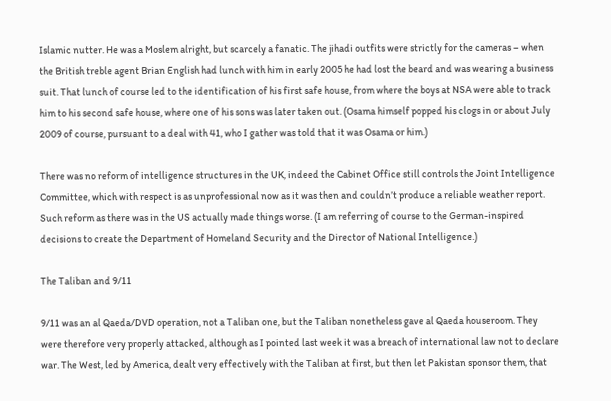Islamic nutter. He was a Moslem alright, but scarcely a fanatic. The jihadi outfits were strictly for the cameras – when the British treble agent Brian English had lunch with him in early 2005 he had lost the beard and was wearing a business suit. That lunch of course led to the identification of his first safe house, from where the boys at NSA were able to track him to his second safe house, where one of his sons was later taken out. (Osama himself popped his clogs in or about July 2009 of course, pursuant to a deal with 41, who I gather was told that it was Osama or him.)

There was no reform of intelligence structures in the UK, indeed the Cabinet Office still controls the Joint Intelligence Committee, which with respect is as unprofessional now as it was then and couldn’t produce a reliable weather report. Such reform as there was in the US actually made things worse. (I am referring of course to the German-inspired decisions to create the Department of Homeland Security and the Director of National Intelligence.)

The Taliban and 9/11

9/11 was an al Qaeda/DVD operation, not a Taliban one, but the Taliban nonetheless gave al Qaeda houseroom. They were therefore very properly attacked, although as I pointed last week it was a breach of international law not to declare war. The West, led by America, dealt very effectively with the Taliban at first, but then let Pakistan sponsor them, that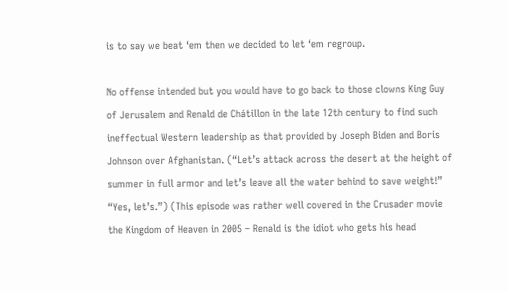is to say we beat ‘em then we decided to let ‘em regroup.

No offense intended but you would have to go back to those clowns King Guy of Jerusalem and Renald de Chátillon in the late 12th century to find such ineffectual Western leadership as that provided by Joseph Biden and Boris Johnson over Afghanistan. (“Let’s attack across the desert at the height of summer in full armor and let’s leave all the water behind to save weight!” “Yes, let’s.”) (This episode was rather well covered in the Crusader movie the Kingdom of Heaven in 2005 – Renald is the idiot who gets his head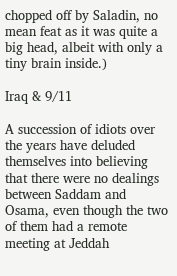chopped off by Saladin, no mean feat as it was quite a big head, albeit with only a tiny brain inside.)

Iraq & 9/11

A succession of idiots over the years have deluded themselves into believing that there were no dealings between Saddam and Osama, even though the two of them had a remote meeting at Jeddah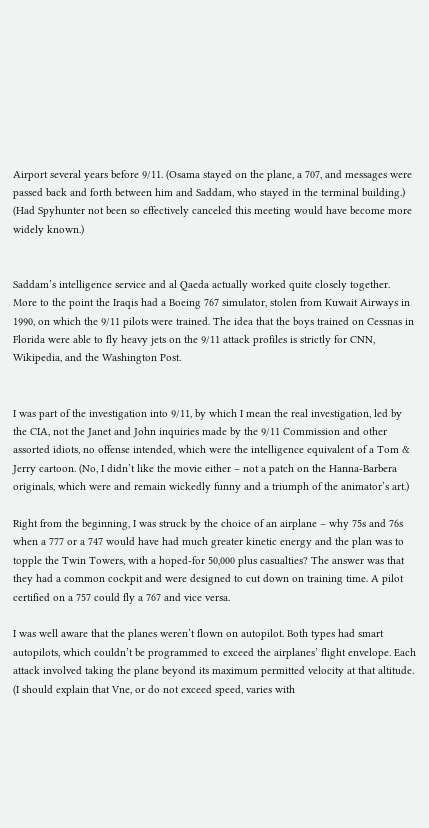Airport several years before 9/11. (Osama stayed on the plane, a 707, and messages were passed back and forth between him and Saddam, who stayed in the terminal building.) (Had Spyhunter not been so effectively canceled this meeting would have become more widely known.)


Saddam’s intelligence service and al Qaeda actually worked quite closely together. More to the point the Iraqis had a Boeing 767 simulator, stolen from Kuwait Airways in 1990, on which the 9/11 pilots were trained. The idea that the boys trained on Cessnas in Florida were able to fly heavy jets on the 9/11 attack profiles is strictly for CNN, Wikipedia, and the Washington Post.


I was part of the investigation into 9/11, by which I mean the real investigation, led by the CIA, not the Janet and John inquiries made by the 9/11 Commission and other assorted idiots, no offense intended, which were the intelligence equivalent of a Tom & Jerry cartoon. (No, I didn’t like the movie either – not a patch on the Hanna-Barbera originals, which were and remain wickedly funny and a triumph of the animator’s art.)

Right from the beginning, I was struck by the choice of an airplane – why 75s and 76s when a 777 or a 747 would have had much greater kinetic energy and the plan was to topple the Twin Towers, with a hoped-for 50,000 plus casualties? The answer was that they had a common cockpit and were designed to cut down on training time. A pilot certified on a 757 could fly a 767 and vice versa.

I was well aware that the planes weren’t flown on autopilot. Both types had smart autopilots, which couldn’t be programmed to exceed the airplanes’ flight envelope. Each attack involved taking the plane beyond its maximum permitted velocity at that altitude. (I should explain that Vne, or do not exceed speed, varies with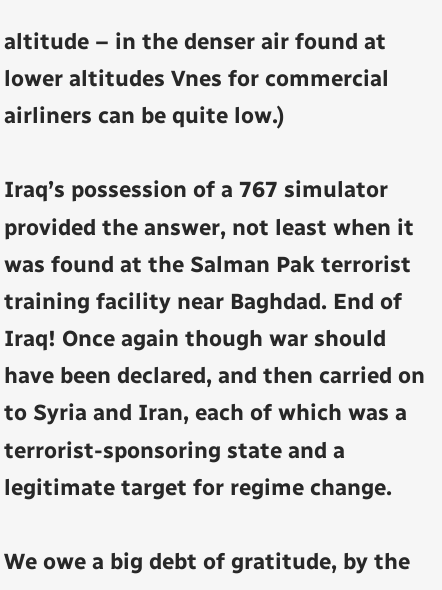altitude – in the denser air found at lower altitudes Vnes for commercial airliners can be quite low.)

Iraq’s possession of a 767 simulator provided the answer, not least when it was found at the Salman Pak terrorist training facility near Baghdad. End of Iraq! Once again though war should have been declared, and then carried on to Syria and Iran, each of which was a terrorist-sponsoring state and a legitimate target for regime change.

We owe a big debt of gratitude, by the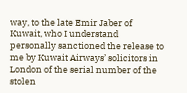way, to the late Emir Jaber of Kuwait, who I understand personally sanctioned the release to me by Kuwait Airways’ solicitors in London of the serial number of the stolen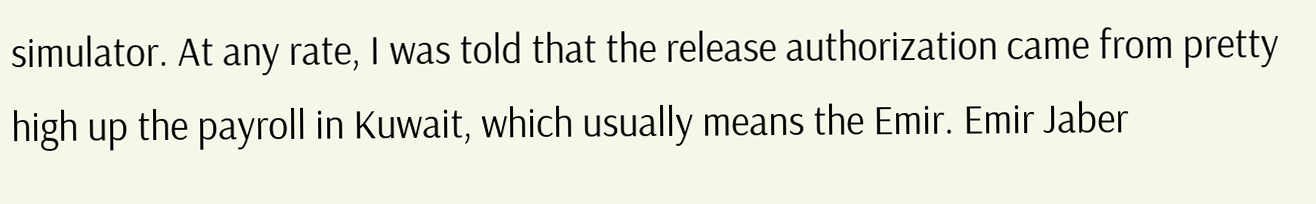simulator. At any rate, I was told that the release authorization came from pretty high up the payroll in Kuwait, which usually means the Emir. Emir Jaber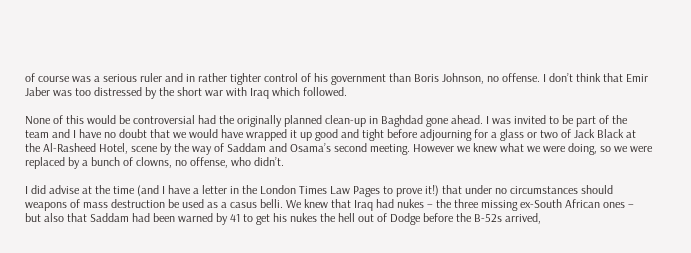of course was a serious ruler and in rather tighter control of his government than Boris Johnson, no offense. I don’t think that Emir Jaber was too distressed by the short war with Iraq which followed.

None of this would be controversial had the originally planned clean-up in Baghdad gone ahead. I was invited to be part of the team and I have no doubt that we would have wrapped it up good and tight before adjourning for a glass or two of Jack Black at the Al-Rasheed Hotel, scene by the way of Saddam and Osama’s second meeting. However we knew what we were doing, so we were replaced by a bunch of clowns, no offense, who didn’t.

I did advise at the time (and I have a letter in the London Times Law Pages to prove it!) that under no circumstances should weapons of mass destruction be used as a casus belli. We knew that Iraq had nukes – the three missing ex-South African ones – but also that Saddam had been warned by 41 to get his nukes the hell out of Dodge before the B-52s arrived,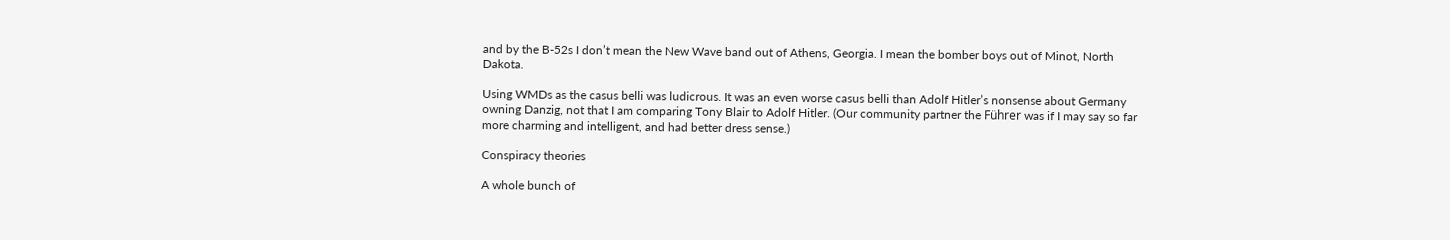and by the B-52s I don’t mean the New Wave band out of Athens, Georgia. I mean the bomber boys out of Minot, North Dakota.

Using WMDs as the casus belli was ludicrous. It was an even worse casus belli than Adolf Hitler’s nonsense about Germany owning Danzig, not that I am comparing Tony Blair to Adolf Hitler. (Our community partner the Führer was if I may say so far more charming and intelligent, and had better dress sense.)

Conspiracy theories

A whole bunch of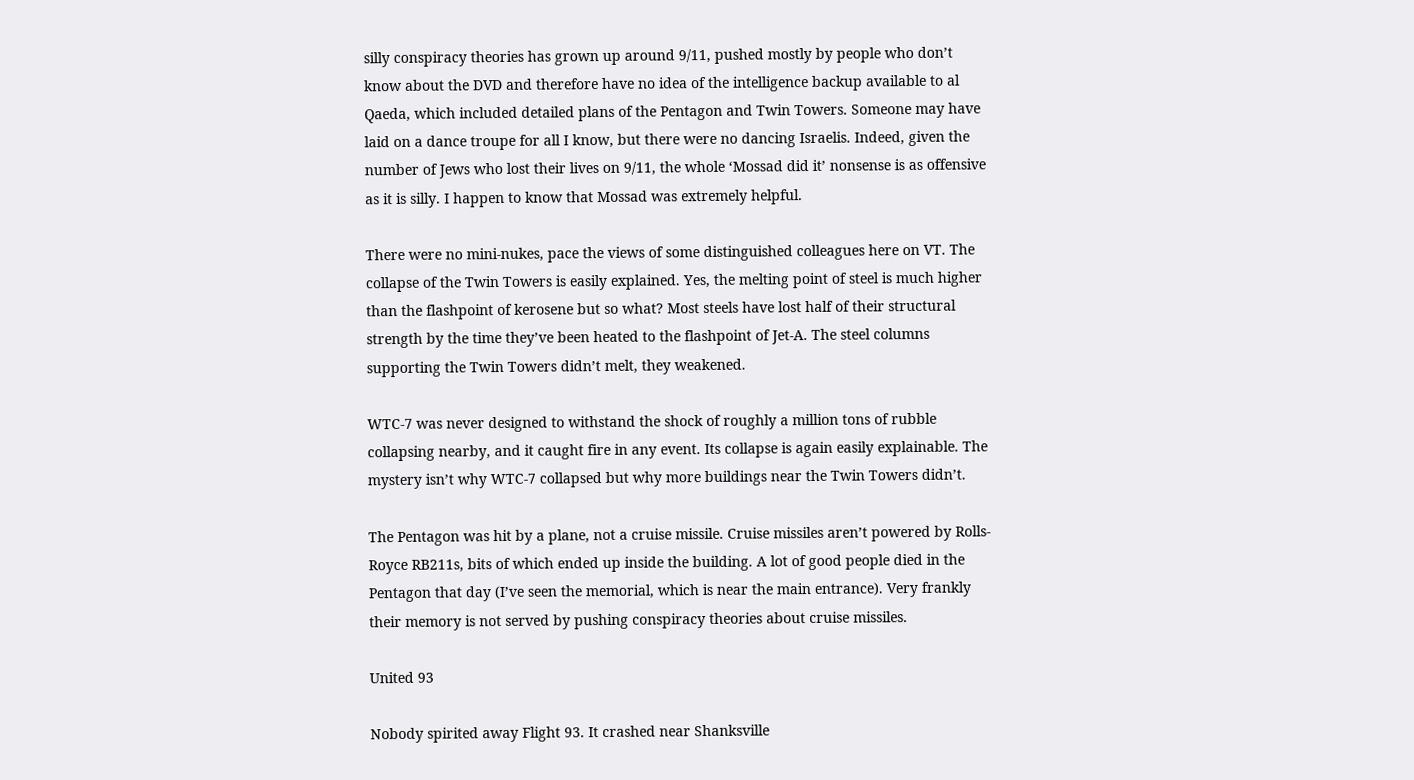silly conspiracy theories has grown up around 9/11, pushed mostly by people who don’t know about the DVD and therefore have no idea of the intelligence backup available to al Qaeda, which included detailed plans of the Pentagon and Twin Towers. Someone may have laid on a dance troupe for all I know, but there were no dancing Israelis. Indeed, given the number of Jews who lost their lives on 9/11, the whole ‘Mossad did it’ nonsense is as offensive as it is silly. I happen to know that Mossad was extremely helpful.

There were no mini-nukes, pace the views of some distinguished colleagues here on VT. The collapse of the Twin Towers is easily explained. Yes, the melting point of steel is much higher than the flashpoint of kerosene but so what? Most steels have lost half of their structural strength by the time they’ve been heated to the flashpoint of Jet-A. The steel columns supporting the Twin Towers didn’t melt, they weakened.

WTC-7 was never designed to withstand the shock of roughly a million tons of rubble collapsing nearby, and it caught fire in any event. Its collapse is again easily explainable. The mystery isn’t why WTC-7 collapsed but why more buildings near the Twin Towers didn’t.

The Pentagon was hit by a plane, not a cruise missile. Cruise missiles aren’t powered by Rolls-Royce RB211s, bits of which ended up inside the building. A lot of good people died in the Pentagon that day (I’ve seen the memorial, which is near the main entrance). Very frankly their memory is not served by pushing conspiracy theories about cruise missiles.

United 93

Nobody spirited away Flight 93. It crashed near Shanksville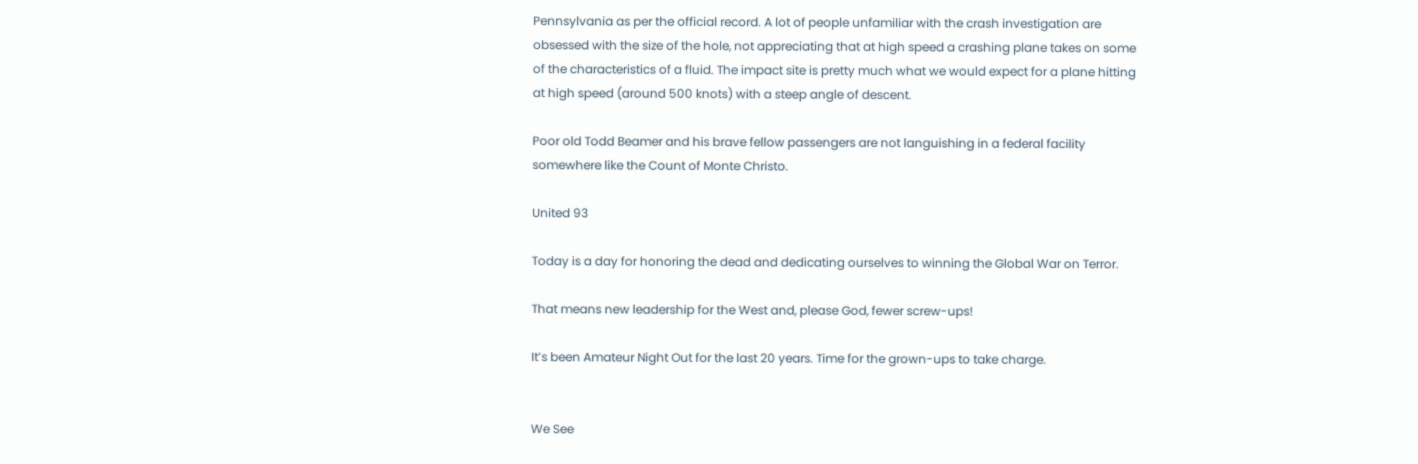Pennsylvania as per the official record. A lot of people unfamiliar with the crash investigation are obsessed with the size of the hole, not appreciating that at high speed a crashing plane takes on some of the characteristics of a fluid. The impact site is pretty much what we would expect for a plane hitting at high speed (around 500 knots) with a steep angle of descent.

Poor old Todd Beamer and his brave fellow passengers are not languishing in a federal facility somewhere like the Count of Monte Christo.

United 93

Today is a day for honoring the dead and dedicating ourselves to winning the Global War on Terror.

That means new leadership for the West and, please God, fewer screw-ups!

It’s been Amateur Night Out for the last 20 years. Time for the grown-ups to take charge.


We See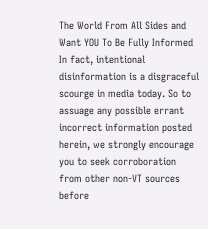The World From All Sides and Want YOU To Be Fully Informed
In fact, intentional disinformation is a disgraceful scourge in media today. So to assuage any possible errant incorrect information posted herein, we strongly encourage you to seek corroboration from other non-VT sources before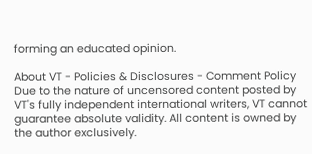forming an educated opinion.

About VT - Policies & Disclosures - Comment Policy
Due to the nature of uncensored content posted by VT's fully independent international writers, VT cannot guarantee absolute validity. All content is owned by the author exclusively.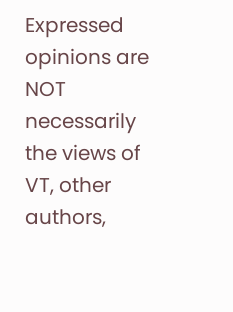Expressed opinions are NOT necessarily the views of VT, other authors,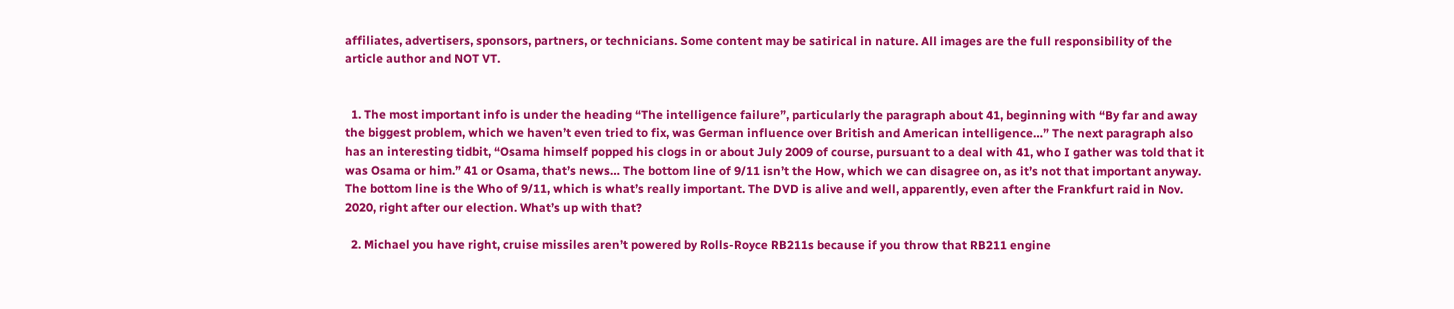affiliates, advertisers, sponsors, partners, or technicians. Some content may be satirical in nature. All images are the full responsibility of the article author and NOT VT.


  1. The most important info is under the heading “The intelligence failure”, particularly the paragraph about 41, beginning with “By far and away the biggest problem, which we haven’t even tried to fix, was German influence over British and American intelligence…” The next paragraph also has an interesting tidbit, “Osama himself popped his clogs in or about July 2009 of course, pursuant to a deal with 41, who I gather was told that it was Osama or him.” 41 or Osama, that’s news… The bottom line of 9/11 isn’t the How, which we can disagree on, as it’s not that important anyway. The bottom line is the Who of 9/11, which is what’s really important. The DVD is alive and well, apparently, even after the Frankfurt raid in Nov. 2020, right after our election. What’s up with that?

  2. Michael you have right, cruise missiles aren’t powered by Rolls-Royce RB211s because if you throw that RB211 engine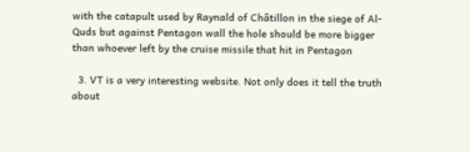with the catapult used by Raynald of Châtillon in the siege of Al-Quds but against Pentagon wall the hole should be more bigger than whoever left by the cruise missile that hit in Pentagon

  3. VT is a very interesting website. Not only does it tell the truth about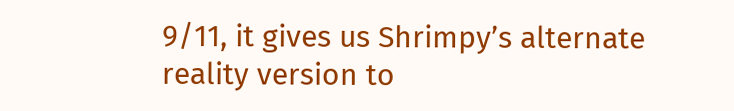9/11, it gives us Shrimpy’s alternate reality version to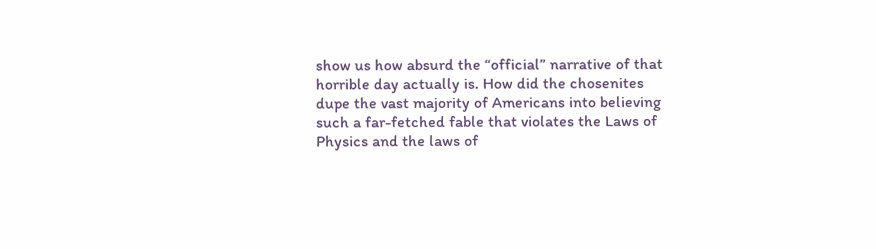show us how absurd the “official” narrative of that horrible day actually is. How did the chosenites dupe the vast majority of Americans into believing such a far-fetched fable that violates the Laws of Physics and the laws of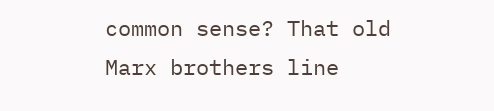common sense? That old Marx brothers line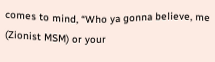comes to mind, “Who ya gonna believe, me (Zionist MSM) or your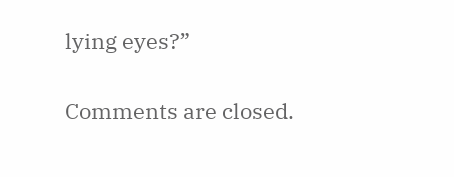lying eyes?”

Comments are closed.